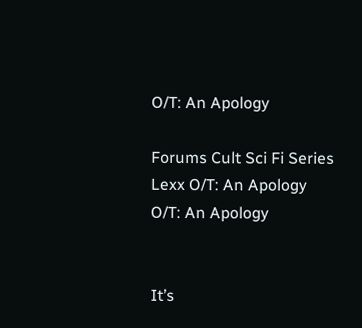O/T: An Apology

Forums Cult Sci Fi Series Lexx O/T: An Apology O/T: An Apology


It’s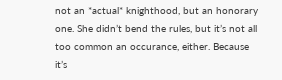not an *actual* knighthood, but an honorary one. She didn’t bend the rules, but it’s not all too common an occurance, either. Because it’s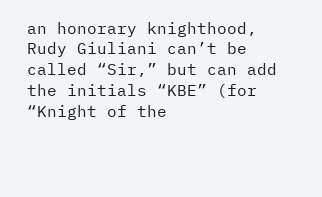an honorary knighthood, Rudy Giuliani can’t be called “Sir,” but can add the initials “KBE” (for “Knight of the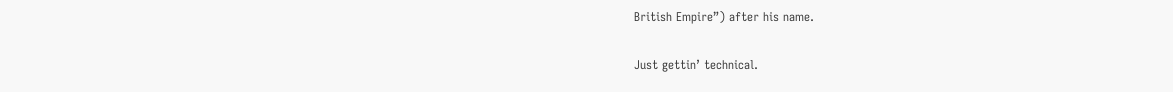British Empire”) after his name.

Just gettin’ technical.